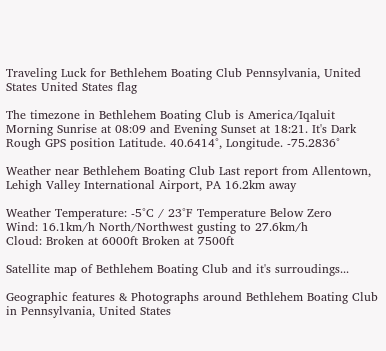Traveling Luck for Bethlehem Boating Club Pennsylvania, United States United States flag

The timezone in Bethlehem Boating Club is America/Iqaluit
Morning Sunrise at 08:09 and Evening Sunset at 18:21. It's Dark
Rough GPS position Latitude. 40.6414°, Longitude. -75.2836°

Weather near Bethlehem Boating Club Last report from Allentown, Lehigh Valley International Airport, PA 16.2km away

Weather Temperature: -5°C / 23°F Temperature Below Zero
Wind: 16.1km/h North/Northwest gusting to 27.6km/h
Cloud: Broken at 6000ft Broken at 7500ft

Satellite map of Bethlehem Boating Club and it's surroudings...

Geographic features & Photographs around Bethlehem Boating Club in Pennsylvania, United States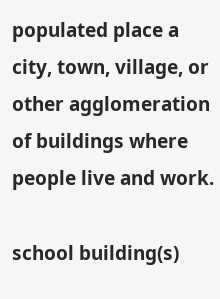populated place a city, town, village, or other agglomeration of buildings where people live and work.

school building(s)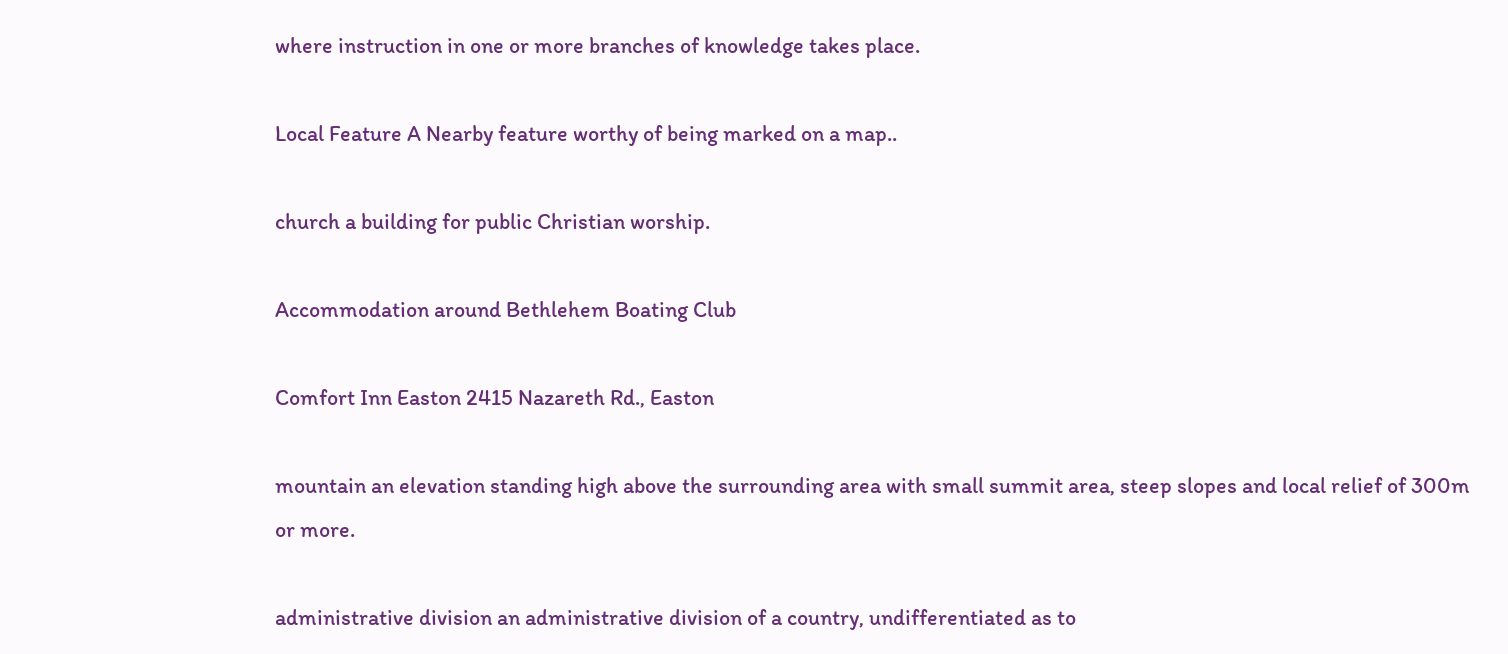where instruction in one or more branches of knowledge takes place.

Local Feature A Nearby feature worthy of being marked on a map..

church a building for public Christian worship.

Accommodation around Bethlehem Boating Club

Comfort Inn Easton 2415 Nazareth Rd., Easton

mountain an elevation standing high above the surrounding area with small summit area, steep slopes and local relief of 300m or more.

administrative division an administrative division of a country, undifferentiated as to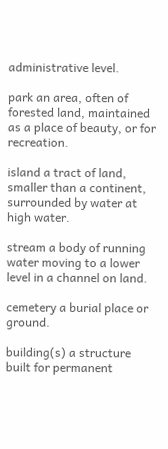administrative level.

park an area, often of forested land, maintained as a place of beauty, or for recreation.

island a tract of land, smaller than a continent, surrounded by water at high water.

stream a body of running water moving to a lower level in a channel on land.

cemetery a burial place or ground.

building(s) a structure built for permanent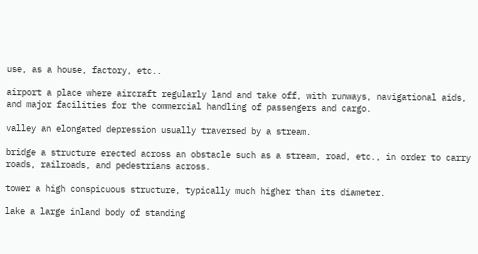use, as a house, factory, etc..

airport a place where aircraft regularly land and take off, with runways, navigational aids, and major facilities for the commercial handling of passengers and cargo.

valley an elongated depression usually traversed by a stream.

bridge a structure erected across an obstacle such as a stream, road, etc., in order to carry roads, railroads, and pedestrians across.

tower a high conspicuous structure, typically much higher than its diameter.

lake a large inland body of standing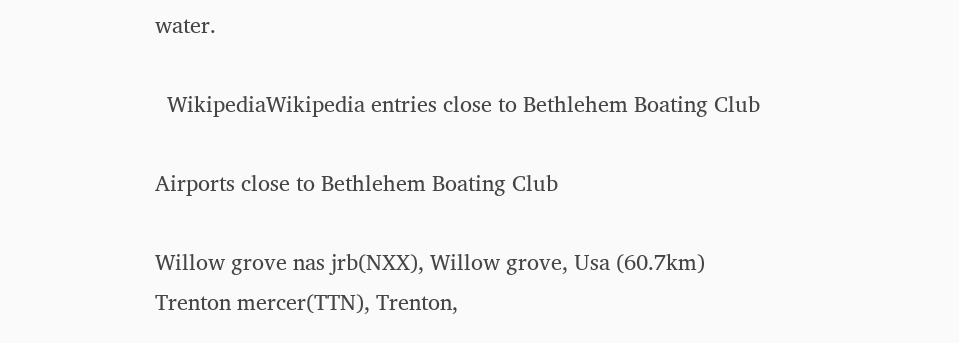water.

  WikipediaWikipedia entries close to Bethlehem Boating Club

Airports close to Bethlehem Boating Club

Willow grove nas jrb(NXX), Willow grove, Usa (60.7km)
Trenton mercer(TTN), Trenton,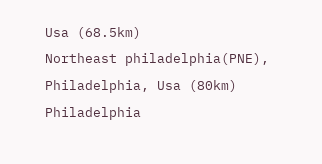Usa (68.5km)
Northeast philadelphia(PNE), Philadelphia, Usa (80km)
Philadelphia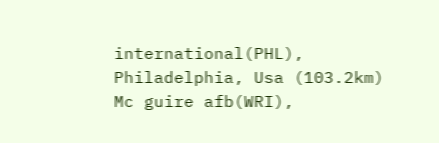international(PHL), Philadelphia, Usa (103.2km)
Mc guire afb(WRI),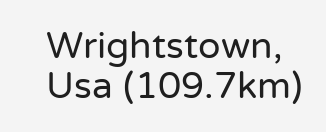Wrightstown, Usa (109.7km)